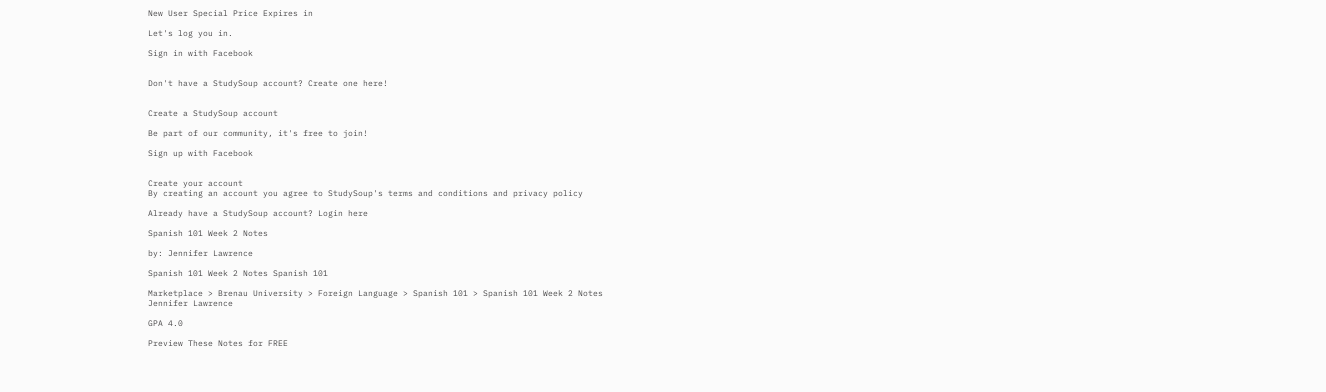New User Special Price Expires in

Let's log you in.

Sign in with Facebook


Don't have a StudySoup account? Create one here!


Create a StudySoup account

Be part of our community, it's free to join!

Sign up with Facebook


Create your account
By creating an account you agree to StudySoup's terms and conditions and privacy policy

Already have a StudySoup account? Login here

Spanish 101 Week 2 Notes

by: Jennifer Lawrence

Spanish 101 Week 2 Notes Spanish 101

Marketplace > Brenau University > Foreign Language > Spanish 101 > Spanish 101 Week 2 Notes
Jennifer Lawrence

GPA 4.0

Preview These Notes for FREE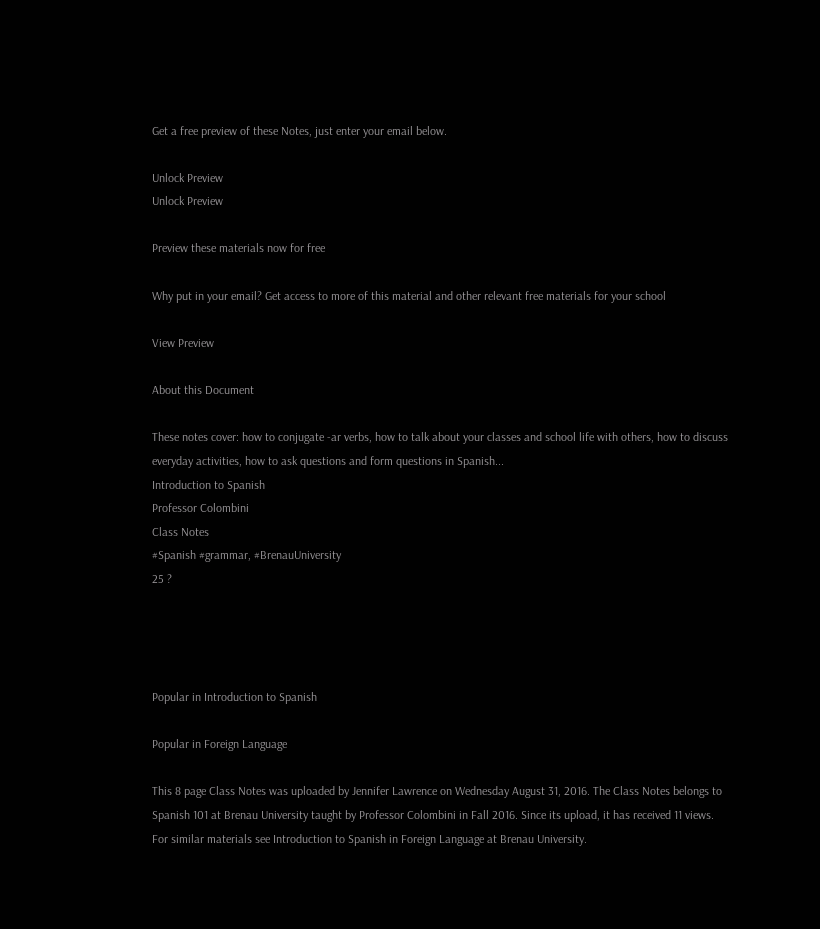Get a free preview of these Notes, just enter your email below.

Unlock Preview
Unlock Preview

Preview these materials now for free

Why put in your email? Get access to more of this material and other relevant free materials for your school

View Preview

About this Document

These notes cover: how to conjugate -ar verbs, how to talk about your classes and school life with others, how to discuss everyday activities, how to ask questions and form questions in Spanish...
Introduction to Spanish
Professor Colombini
Class Notes
#Spanish #grammar, #BrenauUniversity
25 ?




Popular in Introduction to Spanish

Popular in Foreign Language

This 8 page Class Notes was uploaded by Jennifer Lawrence on Wednesday August 31, 2016. The Class Notes belongs to Spanish 101 at Brenau University taught by Professor Colombini in Fall 2016. Since its upload, it has received 11 views. For similar materials see Introduction to Spanish in Foreign Language at Brenau University.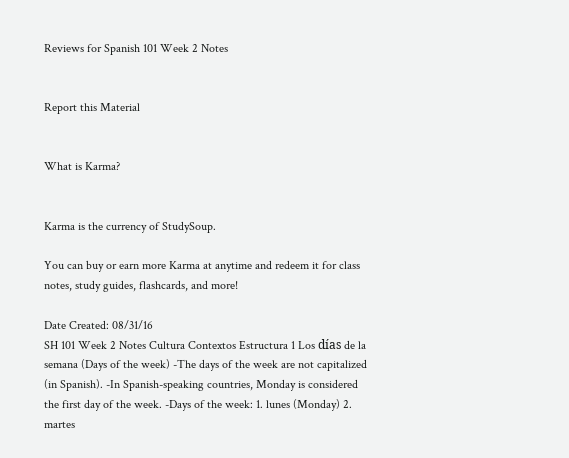Reviews for Spanish 101 Week 2 Notes


Report this Material


What is Karma?


Karma is the currency of StudySoup.

You can buy or earn more Karma at anytime and redeem it for class notes, study guides, flashcards, and more!

Date Created: 08/31/16
SH 101 Week 2 Notes Cultura Contextos Estructura 1 Los días de la semana (Days of the week) -The days of the week are not capitalized (in Spanish). -In Spanish-speaking countries, Monday is considered the first day of the week. -Days of the week: 1. lunes (Monday) 2. martes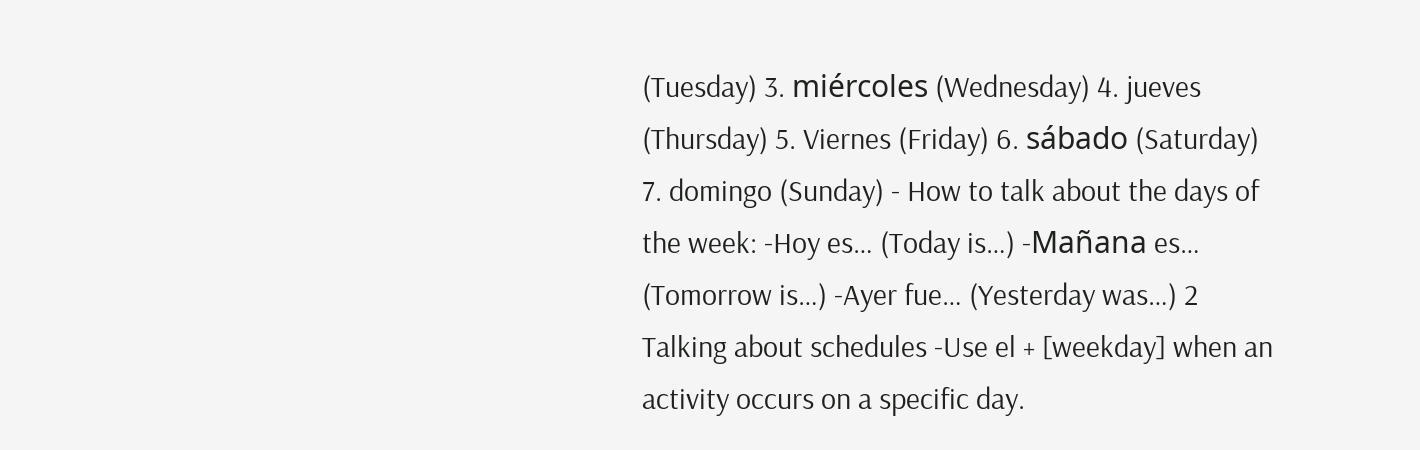(Tuesday) 3. miércoles (Wednesday) 4. jueves (Thursday) 5. Viernes (Friday) 6. sábado (Saturday) 7. domingo (Sunday) - How to talk about the days of the week: -Hoy es… (Today is…) -Mañana es… (Tomorrow is…) -Ayer fue… (Yesterday was…) 2 Talking about schedules -Use el + [weekday] when an activity occurs on a specific day.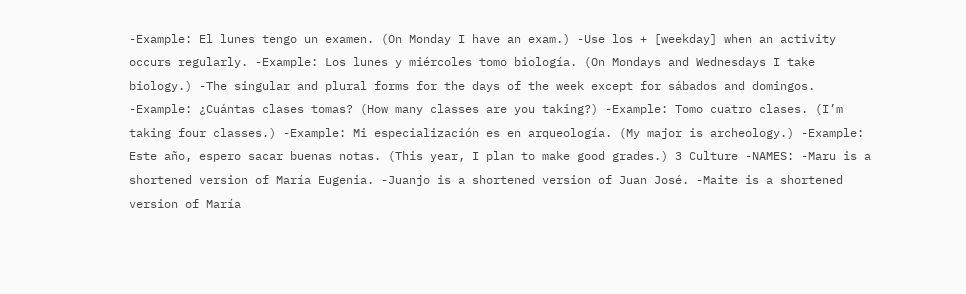-Example: El lunes tengo un examen. (On Monday I have an exam.) -Use los + [weekday] when an activity occurs regularly. -Example: Los lunes y miércoles tomo biología. (On Mondays and Wednesdays I take biology.) -The singular and plural forms for the days of the week except for sábados and domingos. -Example: ¿Cuántas clases tomas? (How many classes are you taking?) -Example: Tomo cuatro clases. (I’m taking four classes.) -Example: Mi especialización es en arqueología. (My major is archeology.) -Example: Este año, espero sacar buenas notas. (This year, I plan to make good grades.) 3 Culture -NAMES: -Maru is a shortened version of María Eugenia. -Juanjo is a shortened version of Juan José. -Maite is a shortened version of María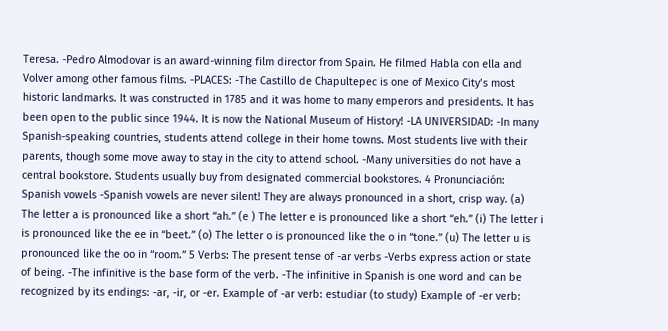Teresa. -Pedro Almodovar is an award-winning film director from Spain. He filmed Habla con ella and Volver among other famous films. -PLACES: -The Castillo de Chapultepec is one of Mexico City’s most historic landmarks. It was constructed in 1785 and it was home to many emperors and presidents. It has been open to the public since 1944. It is now the National Museum of History! -LA UNIVERSIDAD: -In many Spanish-speaking countries, students attend college in their home towns. Most students live with their parents, though some move away to stay in the city to attend school. -Many universities do not have a central bookstore. Students usually buy from designated commercial bookstores. 4 Pronunciación: Spanish vowels -Spanish vowels are never silent! They are always pronounced in a short, crisp way. (a) The letter a is pronounced like a short “ah.” (e ) The letter e is pronounced like a short “eh.” (i) The letter i is pronounced like the ee in “beet.” (o) The letter o is pronounced like the o in “tone.” (u) The letter u is pronounced like the oo in “room.” 5 Verbs: The present tense of -ar verbs -Verbs express action or state of being. -The infinitive is the base form of the verb. -The infinitive in Spanish is one word and can be recognized by its endings: -ar, -ir, or -er. Example of -ar verb: estudiar (to study) Example of -er verb: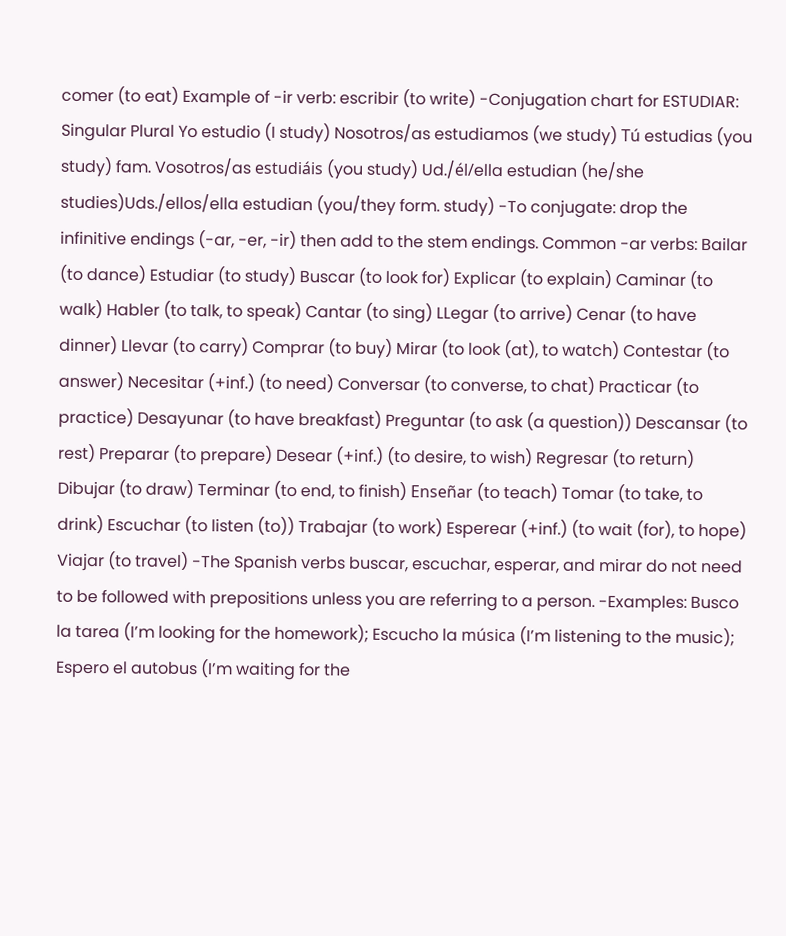comer (to eat) Example of -ir verb: escribir (to write) -Conjugation chart for ESTUDIAR: Singular Plural Yo estudio (I study) Nosotros/as estudiamos (we study) Tú estudias (you study) fam. Vosotros/as estudiáis (you study) Ud./él/ella estudian (he/she studies)Uds./ellos/ella estudian (you/they form. study) -To conjugate: drop the infinitive endings (-ar, -er, -ir) then add to the stem endings. Common -ar verbs: Bailar (to dance) Estudiar (to study) Buscar (to look for) Explicar (to explain) Caminar (to walk) Habler (to talk, to speak) Cantar (to sing) LLegar (to arrive) Cenar (to have dinner) Llevar (to carry) Comprar (to buy) Mirar (to look (at), to watch) Contestar (to answer) Necesitar (+inf.) (to need) Conversar (to converse, to chat) Practicar (to practice) Desayunar (to have breakfast) Preguntar (to ask (a question)) Descansar (to rest) Preparar (to prepare) Desear (+inf.) (to desire, to wish) Regresar (to return) Dibujar (to draw) Terminar (to end, to finish) Enseñar (to teach) Tomar (to take, to drink) Escuchar (to listen (to)) Trabajar (to work) Esperear (+inf.) (to wait (for), to hope) Viajar (to travel) -The Spanish verbs buscar, escuchar, esperar, and mirar do not need to be followed with prepositions unless you are referring to a person. -Examples: Busco la tarea (I’m looking for the homework); Escucho la música (I’m listening to the music); Espero el autobus (I’m waiting for the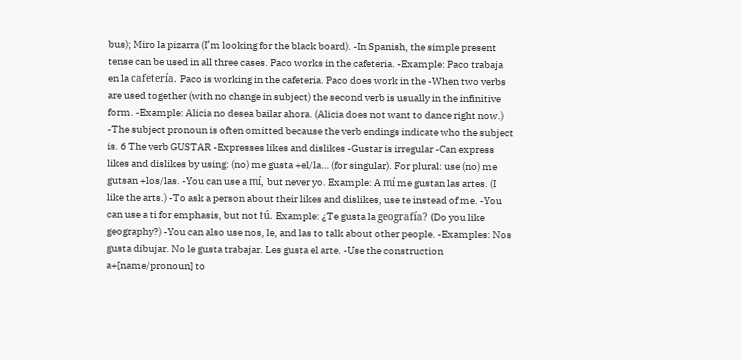bus); Miro la pizarra (I’m looking for the black board). -In Spanish, the simple present tense can be used in all three cases. Paco works in the cafeteria. -Example: Paco trabaja en la cafetería. Paco is working in the cafeteria. Paco does work in the -When two verbs are used together (with no change in subject) the second verb is usually in the infinitive form. -Example: Alicia no desea bailar ahora. (Alicia does not want to dance right now.) -The subject pronoun is often omitted because the verb endings indicate who the subject is. 6 The verb GUSTAR -Expresses likes and dislikes -Gustar is irregular -Can express likes and dislikes by using: (no) me gusta +el/la… (for singular). For plural: use (no) me gutsan +los/las. -You can use a mí, but never yo. Example: A mí me gustan las artes. (I like the arts.) -To ask a person about their likes and dislikes, use te instead of me. -You can use a ti for emphasis, but not tú. Example: ¿Te gusta la geografía? (Do you like geography?) -You can also use nos, le, and las to talk about other people. -Examples: Nos gusta dibujar. No le gusta trabajar. Les gusta el arte. -Use the construction a+[name/pronoun] to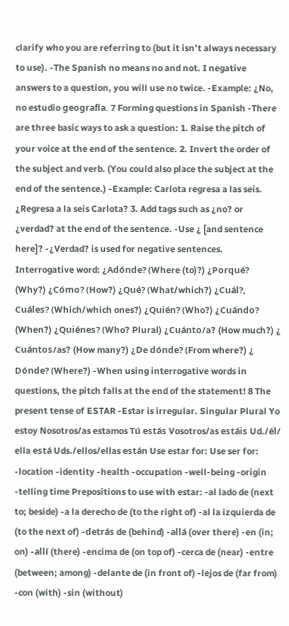clarify who you are referring to (but it isn’t always necessary to use). -The Spanish no means no and not. I negative answers to a question, you will use no twice. -Example: ¿No, no estudio geografía. 7 Forming questions in Spanish -There are three basic ways to ask a question: 1. Raise the pitch of your voice at the end of the sentence. 2. Invert the order of the subject and verb. (You could also place the subject at the end of the sentence.) -Example: Carlota regresa a las seis. ¿Regresa a la seis Carlota? 3. Add tags such as ¿no? or ¿verdad? at the end of the sentence. -Use ¿ [and sentence here]? -¿Verdad? is used for negative sentences. Interrogative word: ¿Adónde? (Where (to)?) ¿Porqué? (Why?) ¿Cómo? (How?) ¿Qué? (What/which?) ¿Cuál?, Cuáles? (Which/which ones?) ¿Quién? (Who?) ¿Cuándo? (When?) ¿Quiénes? (Who? Plural) ¿Cuánto/a? (How much?) ¿ Cuántos/as? (How many?) ¿De dónde? (From where?) ¿ Dónde? (Where?) -When using interrogative words in questions, the pitch falls at the end of the statement! 8 The present tense of ESTAR -Estar is irregular. Singular Plural Yo estoy Nosotros/as estamos Tú estás Vosotros/as estáis Ud./él/ ella está Uds./ellos/ellas están Use estar for: Use ser for: -location -identity -health -occupation -well-being -origin -telling time Prepositions to use with estar: -al lado de (next to; beside) -a la derecho de (to the right of) -al la izquierda de (to the next of) -detrás de (behind) -allá (over there) -en (in; on) -allí (there) -encima de (on top of) -cerca de (near) -entre (between; among) -delante de (in front of) -lejos de (far from) -con (with) -sin (without)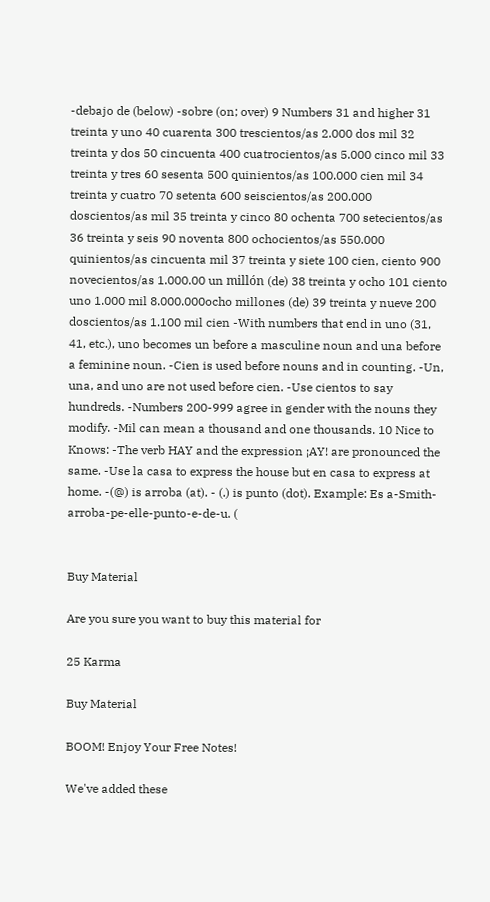-debajo de (below) -sobre (on; over) 9 Numbers 31 and higher 31 treinta y uno 40 cuarenta 300 trescientos/as 2.000 dos mil 32 treinta y dos 50 cincuenta 400 cuatrocientos/as 5.000 cinco mil 33 treinta y tres 60 sesenta 500 quinientos/as 100.000 cien mil 34 treinta y cuatro 70 setenta 600 seiscientos/as 200.000 doscientos/as mil 35 treinta y cinco 80 ochenta 700 setecientos/as 36 treinta y seis 90 noventa 800 ochocientos/as 550.000 quinientos/as cincuenta mil 37 treinta y siete 100 cien, ciento 900 novecientos/as 1.000.00 un millón (de) 38 treinta y ocho 101 ciento uno 1.000 mil 8.000.000ocho millones (de) 39 treinta y nueve 200 doscientos/as 1.100 mil cien -With numbers that end in uno (31, 41, etc.), uno becomes un before a masculine noun and una before a feminine noun. -Cien is used before nouns and in counting. -Un, una, and uno are not used before cien. -Use cientos to say hundreds. -Numbers 200-999 agree in gender with the nouns they modify. -Mil can mean a thousand and one thousands. 10 Nice to Knows: -The verb HAY and the expression ¡AY! are pronounced the same. -Use la casa to express the house but en casa to express at home. -(@) is arroba (at). - (.) is punto (dot). Example: Es a-Smith-arroba-pe-elle-punto-e-de-u. (


Buy Material

Are you sure you want to buy this material for

25 Karma

Buy Material

BOOM! Enjoy Your Free Notes!

We've added these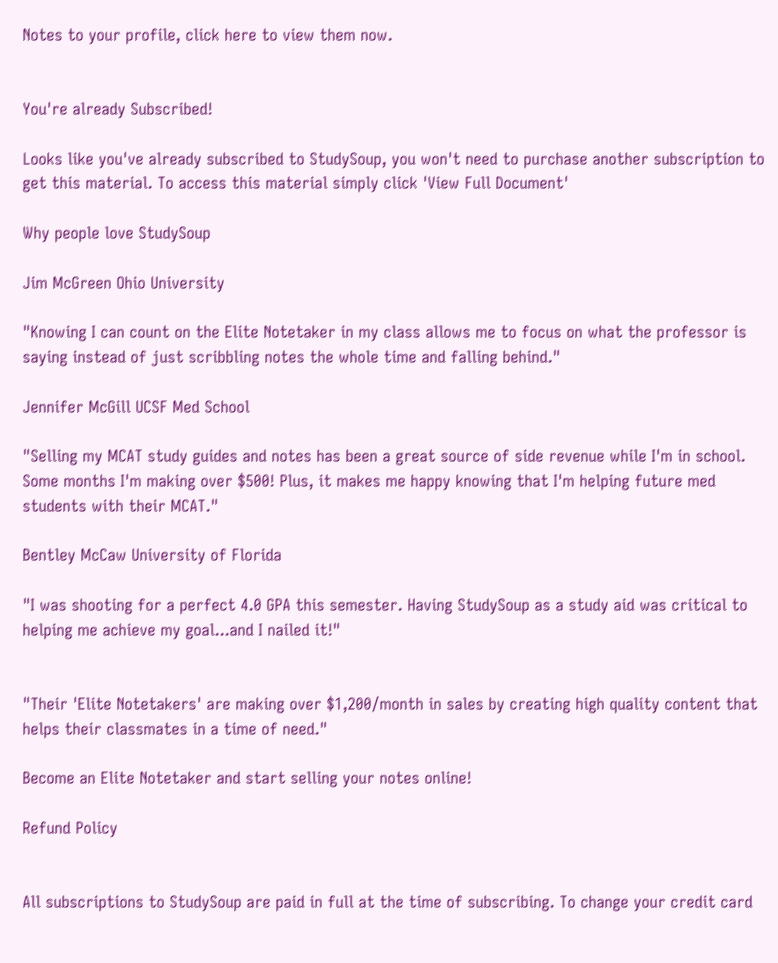Notes to your profile, click here to view them now.


You're already Subscribed!

Looks like you've already subscribed to StudySoup, you won't need to purchase another subscription to get this material. To access this material simply click 'View Full Document'

Why people love StudySoup

Jim McGreen Ohio University

"Knowing I can count on the Elite Notetaker in my class allows me to focus on what the professor is saying instead of just scribbling notes the whole time and falling behind."

Jennifer McGill UCSF Med School

"Selling my MCAT study guides and notes has been a great source of side revenue while I'm in school. Some months I'm making over $500! Plus, it makes me happy knowing that I'm helping future med students with their MCAT."

Bentley McCaw University of Florida

"I was shooting for a perfect 4.0 GPA this semester. Having StudySoup as a study aid was critical to helping me achieve my goal...and I nailed it!"


"Their 'Elite Notetakers' are making over $1,200/month in sales by creating high quality content that helps their classmates in a time of need."

Become an Elite Notetaker and start selling your notes online!

Refund Policy


All subscriptions to StudySoup are paid in full at the time of subscribing. To change your credit card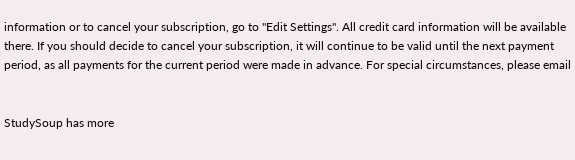information or to cancel your subscription, go to "Edit Settings". All credit card information will be available there. If you should decide to cancel your subscription, it will continue to be valid until the next payment period, as all payments for the current period were made in advance. For special circumstances, please email


StudySoup has more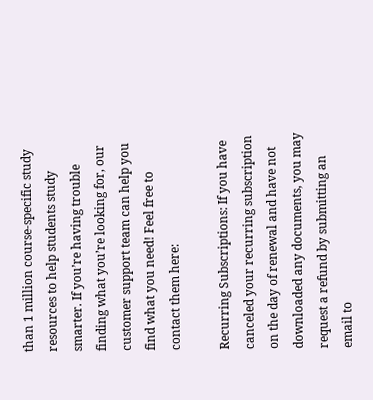than 1 million course-specific study resources to help students study smarter. If you’re having trouble finding what you’re looking for, our customer support team can help you find what you need! Feel free to contact them here:

Recurring Subscriptions: If you have canceled your recurring subscription on the day of renewal and have not downloaded any documents, you may request a refund by submitting an email to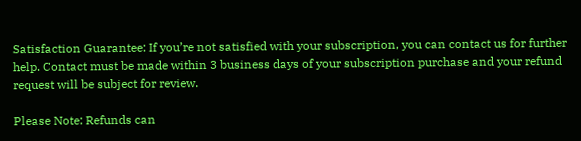Satisfaction Guarantee: If you’re not satisfied with your subscription, you can contact us for further help. Contact must be made within 3 business days of your subscription purchase and your refund request will be subject for review.

Please Note: Refunds can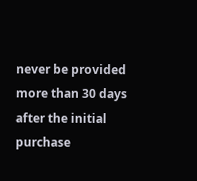never be provided more than 30 days after the initial purchase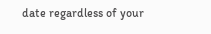date regardless of your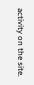activity on the site.